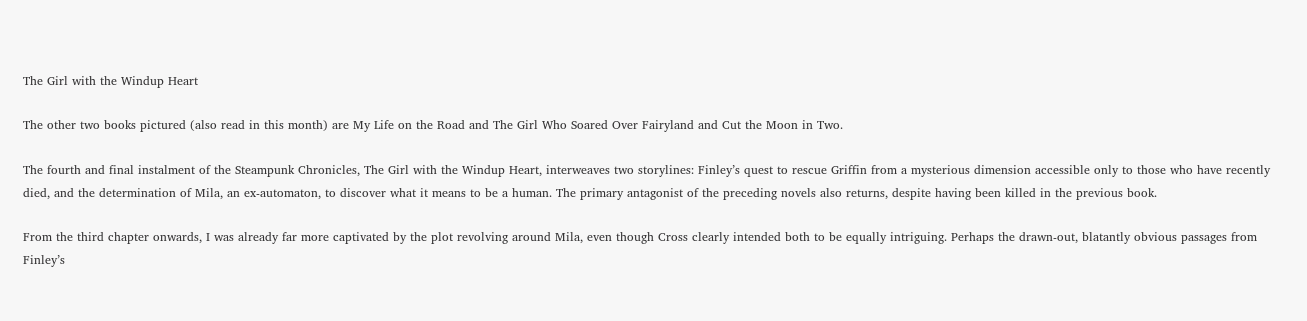The Girl with the Windup Heart

The other two books pictured (also read in this month) are My Life on the Road and The Girl Who Soared Over Fairyland and Cut the Moon in Two.

The fourth and final instalment of the Steampunk Chronicles, The Girl with the Windup Heart, interweaves two storylines: Finley’s quest to rescue Griffin from a mysterious dimension accessible only to those who have recently died, and the determination of Mila, an ex-automaton, to discover what it means to be a human. The primary antagonist of the preceding novels also returns, despite having been killed in the previous book.

From the third chapter onwards, I was already far more captivated by the plot revolving around Mila, even though Cross clearly intended both to be equally intriguing. Perhaps the drawn-out, blatantly obvious passages from Finley’s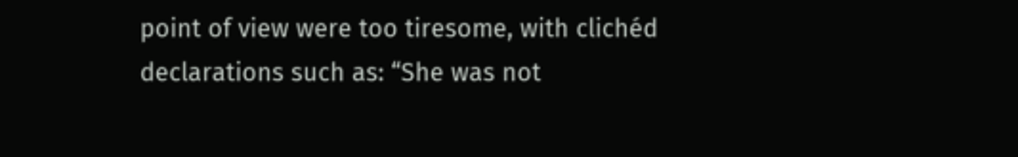point of view were too tiresome, with clichéd declarations such as: “She was not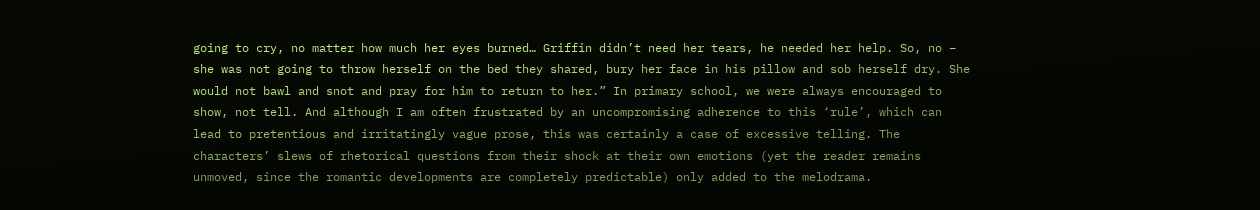going to cry, no matter how much her eyes burned… Griffin didn’t need her tears, he needed her help. So, no – she was not going to throw herself on the bed they shared, bury her face in his pillow and sob herself dry. She would not bawl and snot and pray for him to return to her.” In primary school, we were always encouraged to show, not tell. And although I am often frustrated by an uncompromising adherence to this ‘rule’, which can lead to pretentious and irritatingly vague prose, this was certainly a case of excessive telling. The characters’ slews of rhetorical questions from their shock at their own emotions (yet the reader remains unmoved, since the romantic developments are completely predictable) only added to the melodrama.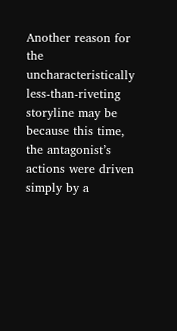Another reason for the uncharacteristically less-than-riveting storyline may be because this time, the antagonist’s actions were driven simply by a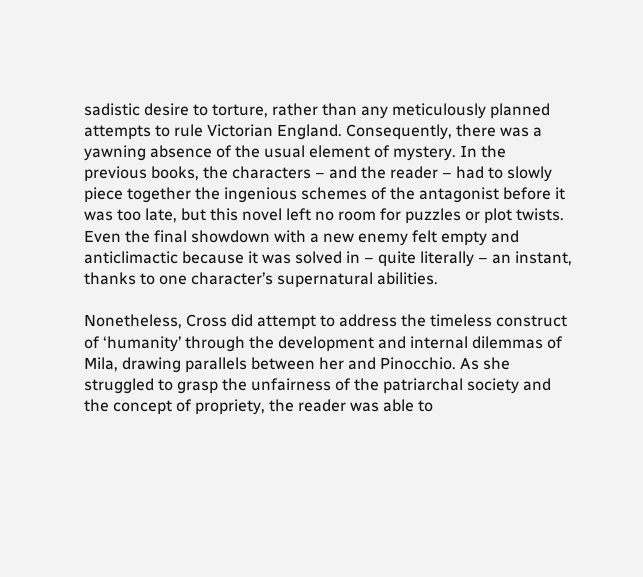sadistic desire to torture, rather than any meticulously planned attempts to rule Victorian England. Consequently, there was a yawning absence of the usual element of mystery. In the previous books, the characters – and the reader – had to slowly piece together the ingenious schemes of the antagonist before it was too late, but this novel left no room for puzzles or plot twists. Even the final showdown with a new enemy felt empty and anticlimactic because it was solved in – quite literally – an instant, thanks to one character’s supernatural abilities.

Nonetheless, Cross did attempt to address the timeless construct of ‘humanity’ through the development and internal dilemmas of Mila, drawing parallels between her and Pinocchio. As she struggled to grasp the unfairness of the patriarchal society and the concept of propriety, the reader was able to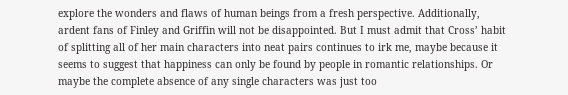explore the wonders and flaws of human beings from a fresh perspective. Additionally, ardent fans of Finley and Griffin will not be disappointed. But I must admit that Cross’ habit of splitting all of her main characters into neat pairs continues to irk me, maybe because it seems to suggest that happiness can only be found by people in romantic relationships. Or maybe the complete absence of any single characters was just too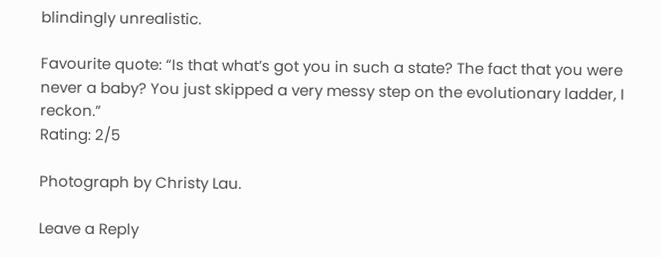blindingly unrealistic.

Favourite quote: “Is that what’s got you in such a state? The fact that you were never a baby? You just skipped a very messy step on the evolutionary ladder, I reckon.”
Rating: 2/5

Photograph by Christy Lau.

Leave a Reply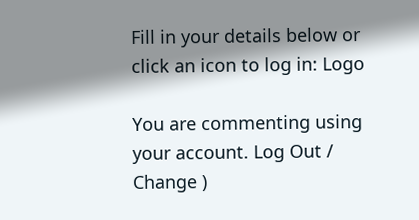Fill in your details below or click an icon to log in: Logo

You are commenting using your account. Log Out /  Change )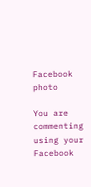Facebook photo

You are commenting using your Facebook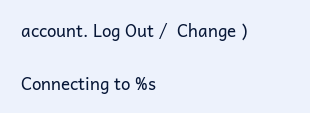account. Log Out /  Change )

Connecting to %s